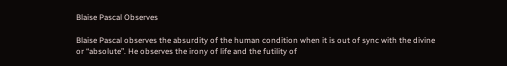Blaise Pascal Observes

Blaise Pascal observes the absurdity of the human condition when it is out of sync with the divine or “absolute”. He observes the irony of life and the futility of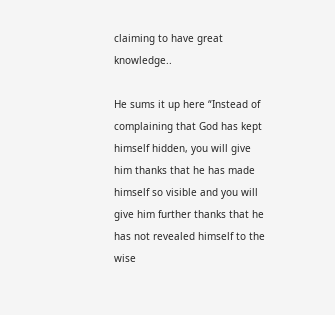claiming to have great knowledge..

He sums it up here “Instead of complaining that God has kept himself hidden, you will give him thanks that he has made himself so visible and you will give him further thanks that he has not revealed himself to the wise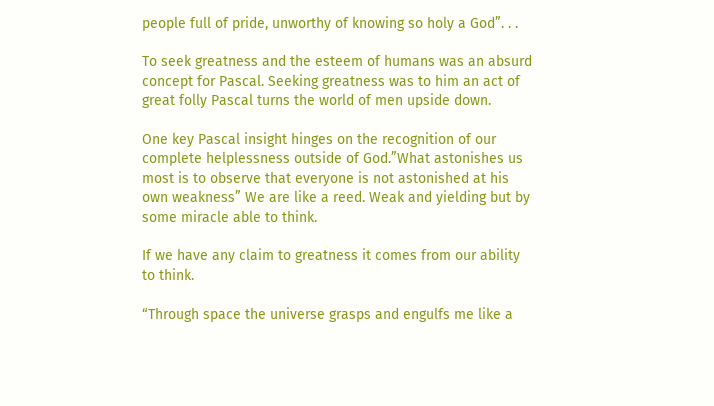people full of pride, unworthy of knowing so holy a God”. . .

To seek greatness and the esteem of humans was an absurd concept for Pascal. Seeking greatness was to him an act of great folly Pascal turns the world of men upside down.

One key Pascal insight hinges on the recognition of our complete helplessness outside of God.”What astonishes us most is to observe that everyone is not astonished at his own weakness” We are like a reed. Weak and yielding but by some miracle able to think.

If we have any claim to greatness it comes from our ability to think.

“Through space the universe grasps and engulfs me like a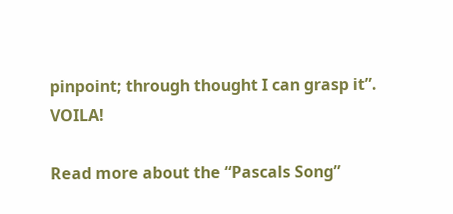pinpoint; through thought I can grasp it”. VOILA!

Read more about the “Pascals Song”